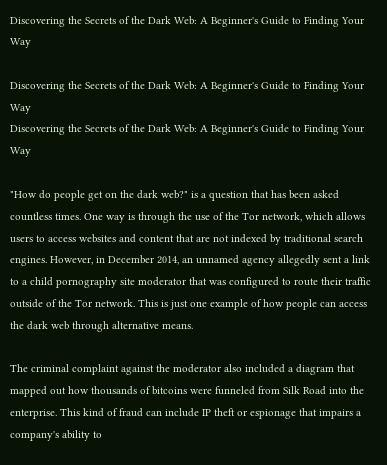Discovering the Secrets of the Dark Web: A Beginner's Guide to Finding Your Way

Discovering the Secrets of the Dark Web: A Beginner's Guide to Finding Your Way
Discovering the Secrets of the Dark Web: A Beginner's Guide to Finding Your Way

"How do people get on the dark web?" is a question that has been asked countless times. One way is through the use of the Tor network, which allows users to access websites and content that are not indexed by traditional search engines. However, in December 2014, an unnamed agency allegedly sent a link to a child pornography site moderator that was configured to route their traffic outside of the Tor network. This is just one example of how people can access the dark web through alternative means.

The criminal complaint against the moderator also included a diagram that mapped out how thousands of bitcoins were funneled from Silk Road into the enterprise. This kind of fraud can include IP theft or espionage that impairs a company's ability to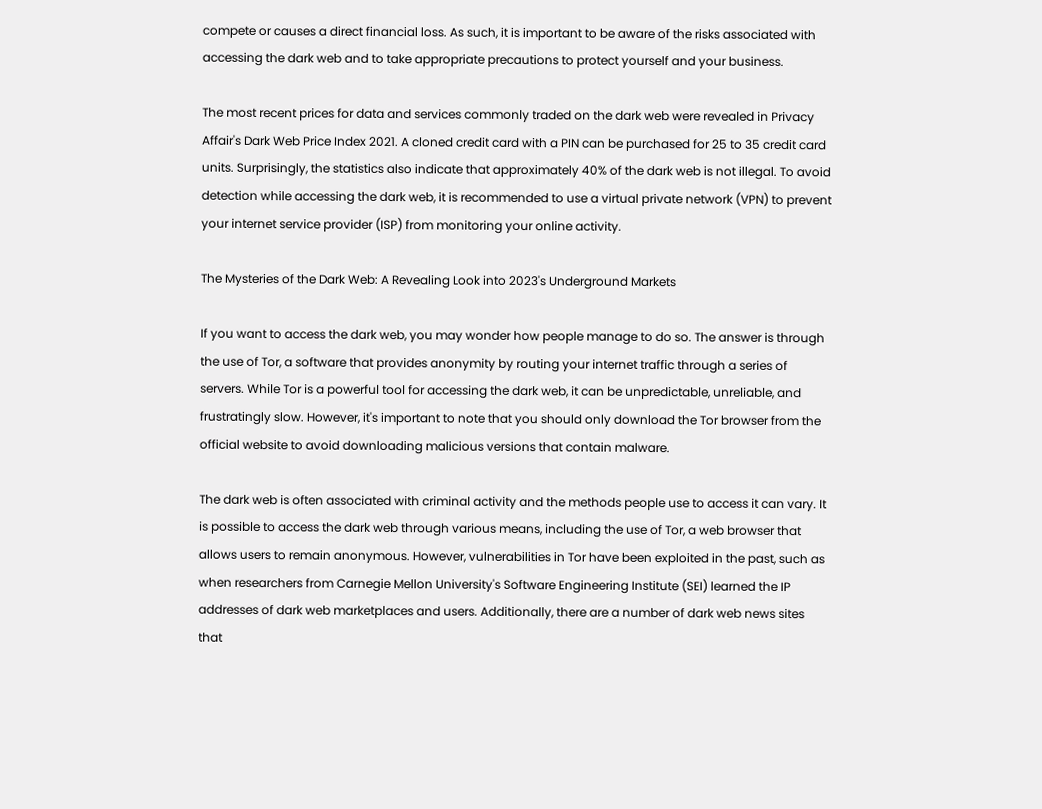compete or causes a direct financial loss. As such, it is important to be aware of the risks associated with accessing the dark web and to take appropriate precautions to protect yourself and your business.

The most recent prices for data and services commonly traded on the dark web were revealed in Privacy Affair's Dark Web Price Index 2021. A cloned credit card with a PIN can be purchased for 25 to 35 credit card units. Surprisingly, the statistics also indicate that approximately 40% of the dark web is not illegal. To avoid detection while accessing the dark web, it is recommended to use a virtual private network (VPN) to prevent your internet service provider (ISP) from monitoring your online activity.

The Mysteries of the Dark Web: A Revealing Look into 2023's Underground Markets

If you want to access the dark web, you may wonder how people manage to do so. The answer is through the use of Tor, a software that provides anonymity by routing your internet traffic through a series of servers. While Tor is a powerful tool for accessing the dark web, it can be unpredictable, unreliable, and frustratingly slow. However, it's important to note that you should only download the Tor browser from the official website to avoid downloading malicious versions that contain malware.

The dark web is often associated with criminal activity and the methods people use to access it can vary. It is possible to access the dark web through various means, including the use of Tor, a web browser that allows users to remain anonymous. However, vulnerabilities in Tor have been exploited in the past, such as when researchers from Carnegie Mellon University's Software Engineering Institute (SEI) learned the IP addresses of dark web marketplaces and users. Additionally, there are a number of dark web news sites that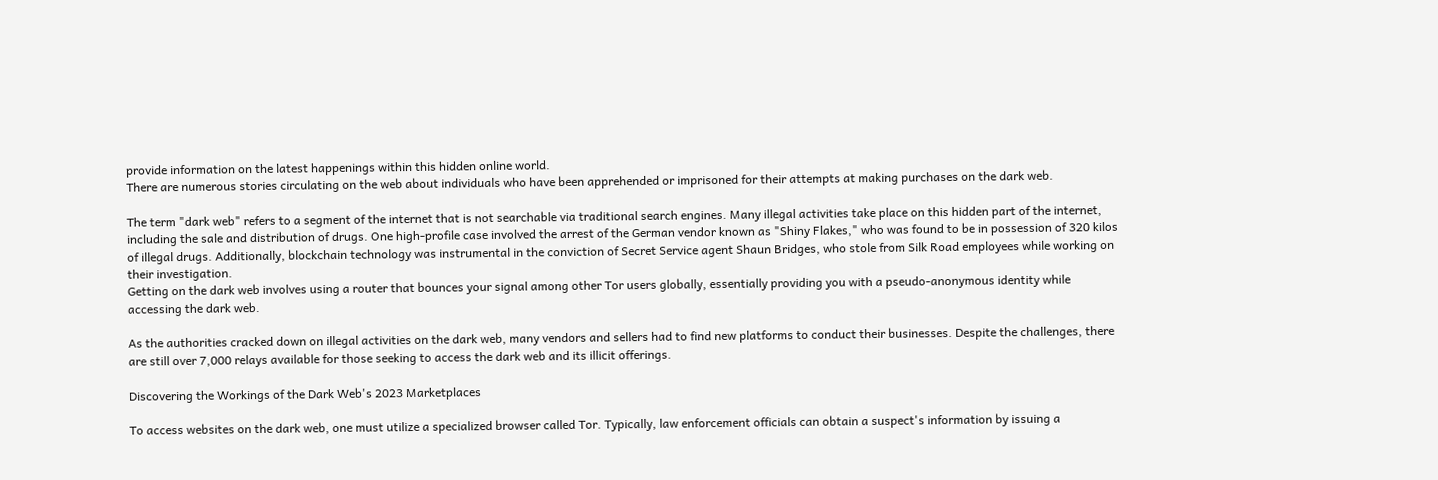provide information on the latest happenings within this hidden online world.
There are numerous stories circulating on the web about individuals who have been apprehended or imprisoned for their attempts at making purchases on the dark web.

The term "dark web" refers to a segment of the internet that is not searchable via traditional search engines. Many illegal activities take place on this hidden part of the internet, including the sale and distribution of drugs. One high-profile case involved the arrest of the German vendor known as "Shiny Flakes," who was found to be in possession of 320 kilos of illegal drugs. Additionally, blockchain technology was instrumental in the conviction of Secret Service agent Shaun Bridges, who stole from Silk Road employees while working on their investigation.
Getting on the dark web involves using a router that bounces your signal among other Tor users globally, essentially providing you with a pseudo-anonymous identity while accessing the dark web.

As the authorities cracked down on illegal activities on the dark web, many vendors and sellers had to find new platforms to conduct their businesses. Despite the challenges, there are still over 7,000 relays available for those seeking to access the dark web and its illicit offerings.

Discovering the Workings of the Dark Web's 2023 Marketplaces

To access websites on the dark web, one must utilize a specialized browser called Tor. Typically, law enforcement officials can obtain a suspect's information by issuing a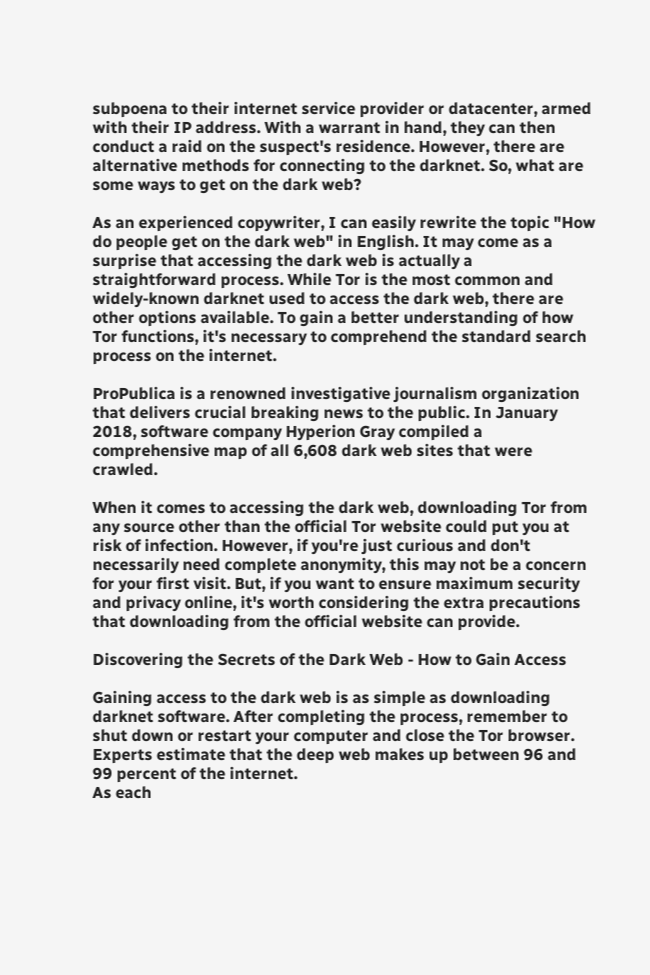subpoena to their internet service provider or datacenter, armed with their IP address. With a warrant in hand, they can then conduct a raid on the suspect's residence. However, there are alternative methods for connecting to the darknet. So, what are some ways to get on the dark web?

As an experienced copywriter, I can easily rewrite the topic "How do people get on the dark web" in English. It may come as a surprise that accessing the dark web is actually a straightforward process. While Tor is the most common and widely-known darknet used to access the dark web, there are other options available. To gain a better understanding of how Tor functions, it's necessary to comprehend the standard search process on the internet.

ProPublica is a renowned investigative journalism organization that delivers crucial breaking news to the public. In January 2018, software company Hyperion Gray compiled a comprehensive map of all 6,608 dark web sites that were crawled.

When it comes to accessing the dark web, downloading Tor from any source other than the official Tor website could put you at risk of infection. However, if you're just curious and don't necessarily need complete anonymity, this may not be a concern for your first visit. But, if you want to ensure maximum security and privacy online, it's worth considering the extra precautions that downloading from the official website can provide.

Discovering the Secrets of the Dark Web - How to Gain Access

Gaining access to the dark web is as simple as downloading darknet software. After completing the process, remember to shut down or restart your computer and close the Tor browser. Experts estimate that the deep web makes up between 96 and 99 percent of the internet.
As each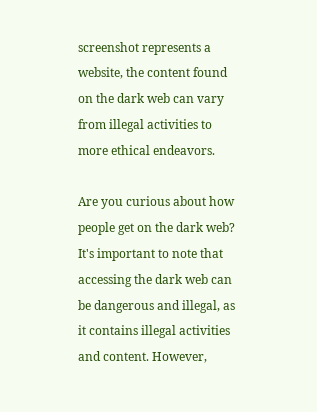screenshot represents a website, the content found on the dark web can vary from illegal activities to more ethical endeavors.

Are you curious about how people get on the dark web? It's important to note that accessing the dark web can be dangerous and illegal, as it contains illegal activities and content. However,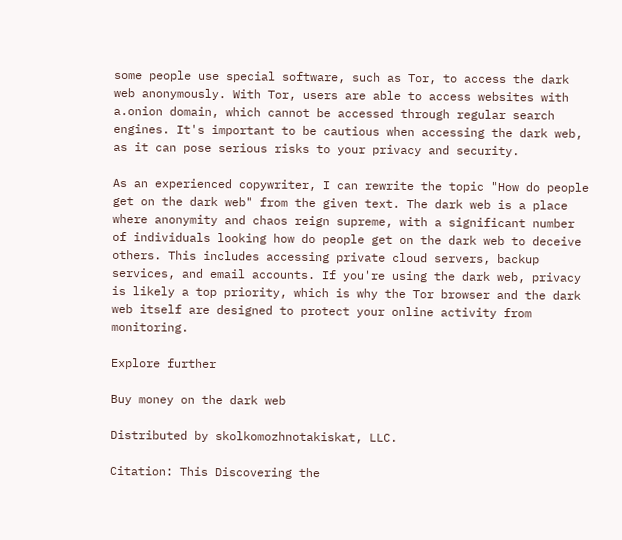some people use special software, such as Tor, to access the dark web anonymously. With Tor, users are able to access websites with a.onion domain, which cannot be accessed through regular search engines. It's important to be cautious when accessing the dark web, as it can pose serious risks to your privacy and security.

As an experienced copywriter, I can rewrite the topic "How do people get on the dark web" from the given text. The dark web is a place where anonymity and chaos reign supreme, with a significant number of individuals looking how do people get on the dark web to deceive others. This includes accessing private cloud servers, backup services, and email accounts. If you're using the dark web, privacy is likely a top priority, which is why the Tor browser and the dark web itself are designed to protect your online activity from monitoring.

Explore further

Buy money on the dark web

Distributed by skolkomozhnotakiskat, LLC.

Citation: This Discovering the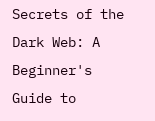Secrets of the Dark Web: A Beginner's Guide to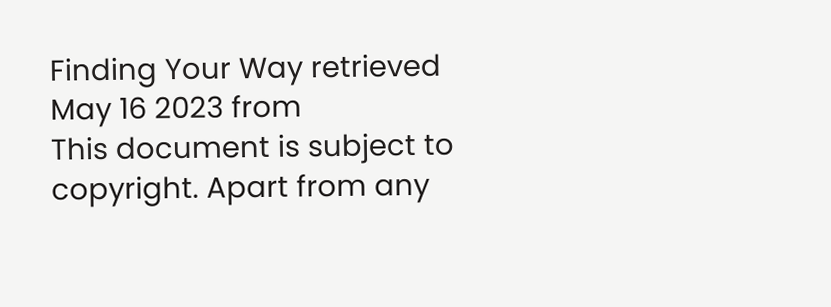Finding Your Way retrieved May 16 2023 from
This document is subject to copyright. Apart from any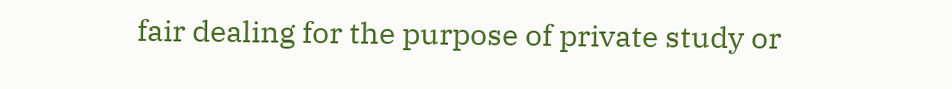fair dealing for the purpose of private study or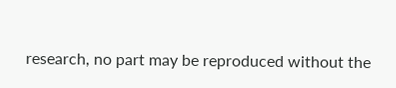research, no part may be reproduced without the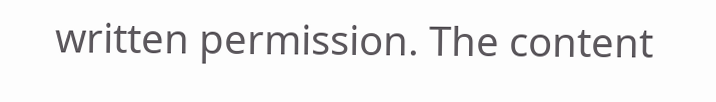written permission. The content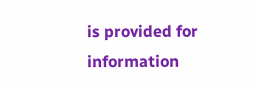is provided for information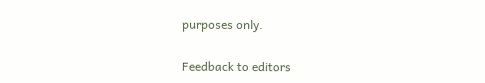purposes only.

Feedback to editors